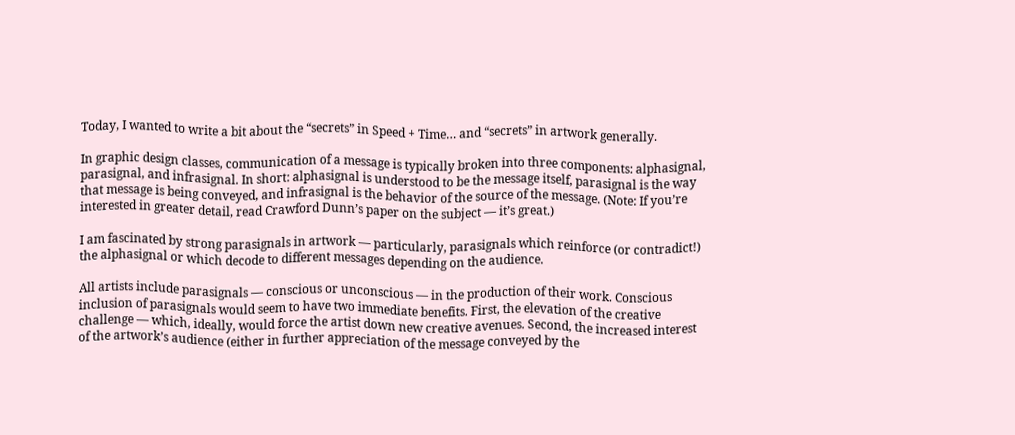Today, I wanted to write a bit about the “secrets” in Speed + Time… and “secrets” in artwork generally.

In graphic design classes, communication of a message is typically broken into three components: alphasignal, parasignal, and infrasignal. In short: alphasignal is understood to be the message itself, parasignal is the way that message is being conveyed, and infrasignal is the behavior of the source of the message. (Note: If you’re interested in greater detail, read Crawford Dunn’s paper on the subject — it’s great.)

I am fascinated by strong parasignals in artwork — particularly, parasignals which reinforce (or contradict!) the alphasignal or which decode to different messages depending on the audience.

All artists include parasignals — conscious or unconscious — in the production of their work. Conscious inclusion of parasignals would seem to have two immediate benefits. First, the elevation of the creative challenge — which, ideally, would force the artist down new creative avenues. Second, the increased interest of the artwork’s audience (either in further appreciation of the message conveyed by the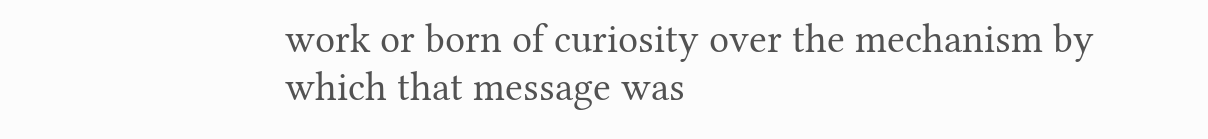work or born of curiosity over the mechanism by which that message was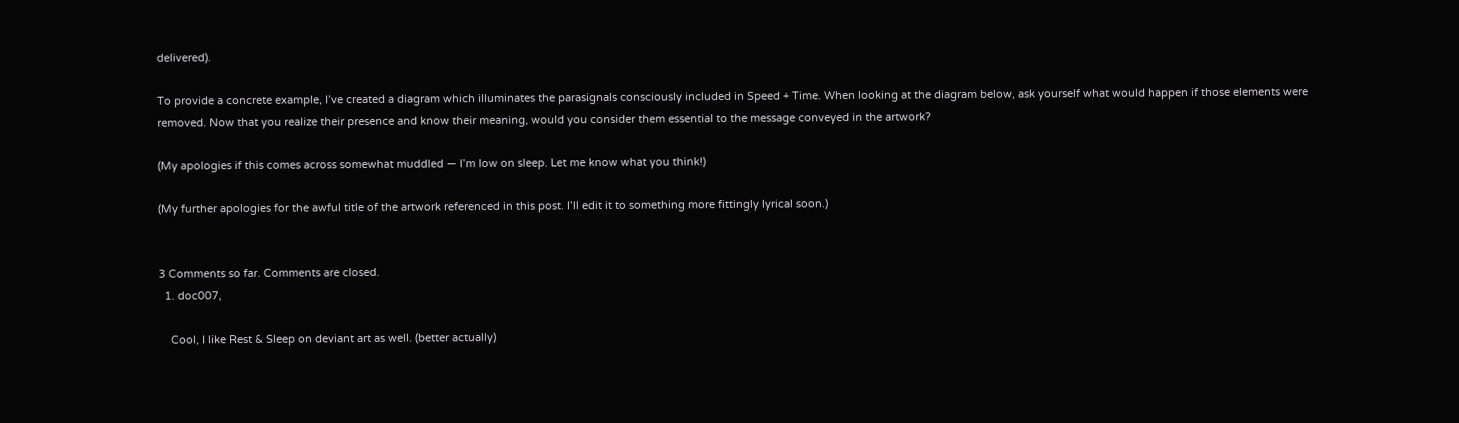delivered).

To provide a concrete example, I’ve created a diagram which illuminates the parasignals consciously included in Speed + Time. When looking at the diagram below, ask yourself what would happen if those elements were removed. Now that you realize their presence and know their meaning, would you consider them essential to the message conveyed in the artwork?

(My apologies if this comes across somewhat muddled — I’m low on sleep. Let me know what you think!)

(My further apologies for the awful title of the artwork referenced in this post. I’ll edit it to something more fittingly lyrical soon.)


3 Comments so far. Comments are closed.
  1. doc007,

    Cool, I like Rest & Sleep on deviant art as well. (better actually)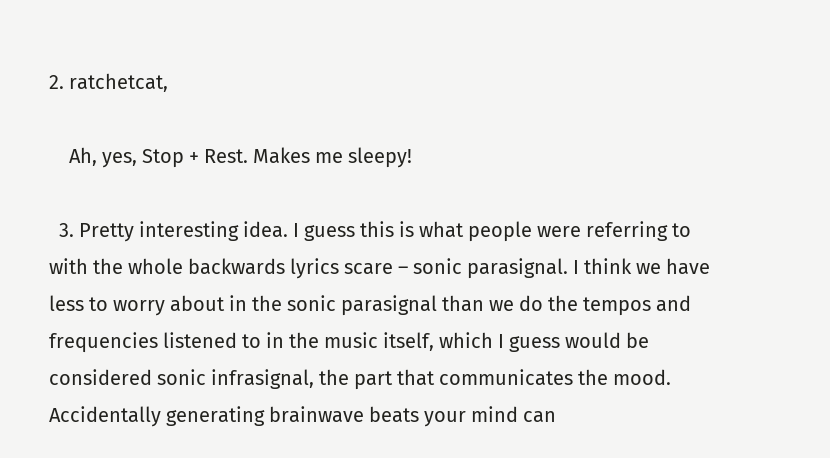2. ratchetcat,

    Ah, yes, Stop + Rest. Makes me sleepy!

  3. Pretty interesting idea. I guess this is what people were referring to with the whole backwards lyrics scare – sonic parasignal. I think we have less to worry about in the sonic parasignal than we do the tempos and frequencies listened to in the music itself, which I guess would be considered sonic infrasignal, the part that communicates the mood. Accidentally generating brainwave beats your mind can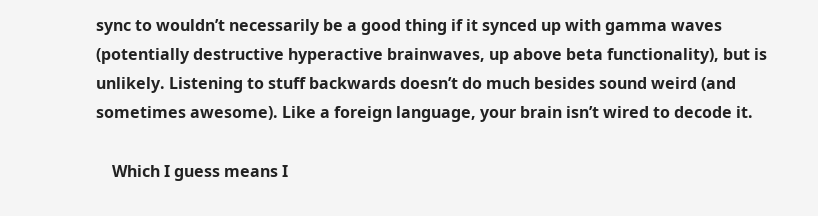sync to wouldn’t necessarily be a good thing if it synced up with gamma waves (potentially destructive hyperactive brainwaves, up above beta functionality), but is unlikely. Listening to stuff backwards doesn’t do much besides sound weird (and sometimes awesome). Like a foreign language, your brain isn’t wired to decode it.

    Which I guess means I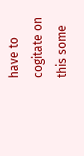have to cogitate on this some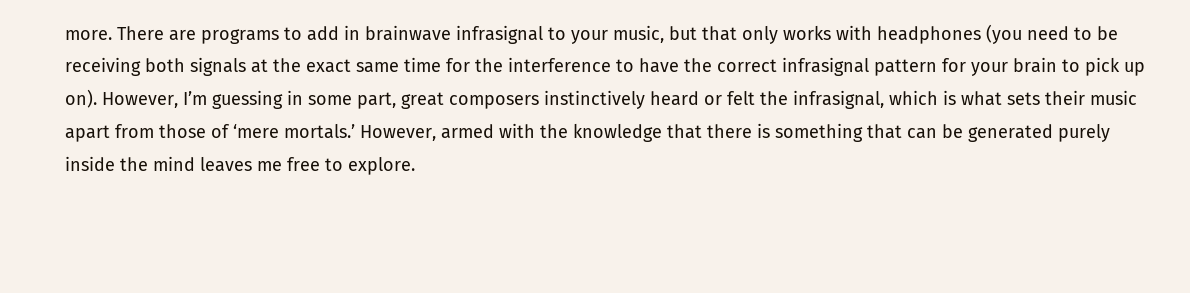more. There are programs to add in brainwave infrasignal to your music, but that only works with headphones (you need to be receiving both signals at the exact same time for the interference to have the correct infrasignal pattern for your brain to pick up on). However, I’m guessing in some part, great composers instinctively heard or felt the infrasignal, which is what sets their music apart from those of ‘mere mortals.’ However, armed with the knowledge that there is something that can be generated purely inside the mind leaves me free to explore.